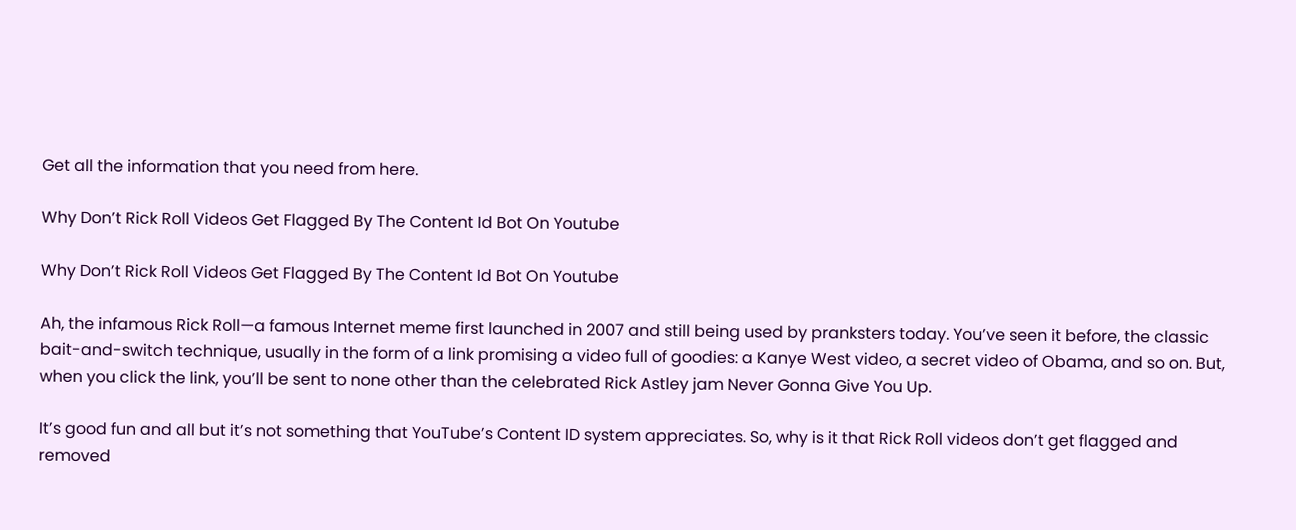Get all the information that you need from here.

Why Don’t Rick Roll Videos Get Flagged By The Content Id Bot On Youtube

Why Don’t Rick Roll Videos Get Flagged By The Content Id Bot On Youtube

Ah, the infamous Rick Roll—a famous Internet meme first launched in 2007 and still being used by pranksters today. You’ve seen it before, the classic bait-and-switch technique, usually in the form of a link promising a video full of goodies: a Kanye West video, a secret video of Obama, and so on. But, when you click the link, you’ll be sent to none other than the celebrated Rick Astley jam Never Gonna Give You Up.

It’s good fun and all but it’s not something that YouTube’s Content ID system appreciates. So, why is it that Rick Roll videos don’t get flagged and removed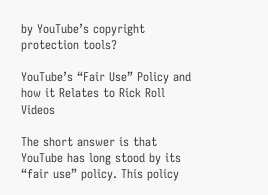by YouTube’s copyright protection tools?

YouTube’s “Fair Use” Policy and how it Relates to Rick Roll Videos

The short answer is that YouTube has long stood by its “fair use” policy. This policy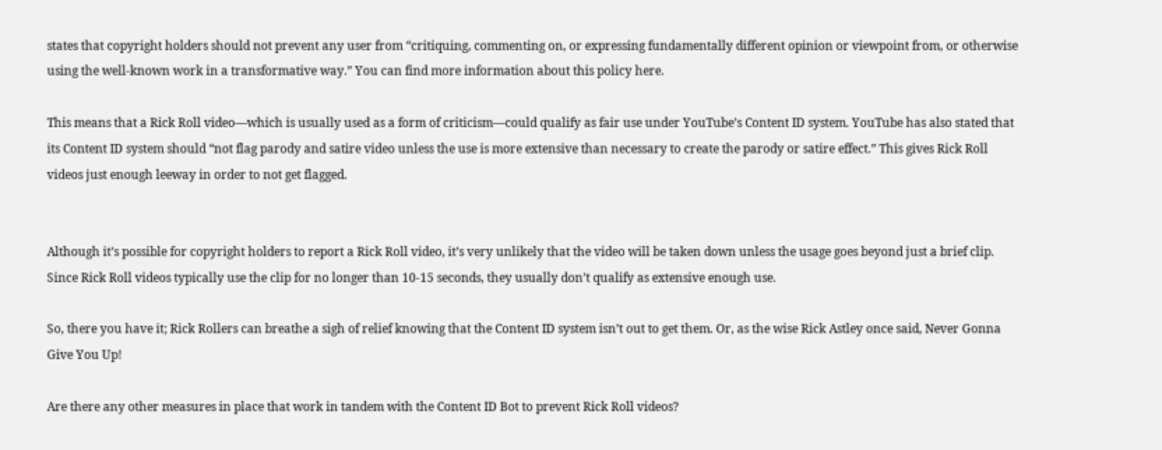states that copyright holders should not prevent any user from “critiquing, commenting on, or expressing fundamentally different opinion or viewpoint from, or otherwise using the well-known work in a transformative way.” You can find more information about this policy here.

This means that a Rick Roll video—which is usually used as a form of criticism—could qualify as fair use under YouTube’s Content ID system. YouTube has also stated that its Content ID system should “not flag parody and satire video unless the use is more extensive than necessary to create the parody or satire effect.” This gives Rick Roll videos just enough leeway in order to not get flagged.


Although it’s possible for copyright holders to report a Rick Roll video, it’s very unlikely that the video will be taken down unless the usage goes beyond just a brief clip. Since Rick Roll videos typically use the clip for no longer than 10-15 seconds, they usually don’t qualify as extensive enough use.

So, there you have it; Rick Rollers can breathe a sigh of relief knowing that the Content ID system isn’t out to get them. Or, as the wise Rick Astley once said, Never Gonna Give You Up!

Are there any other measures in place that work in tandem with the Content ID Bot to prevent Rick Roll videos?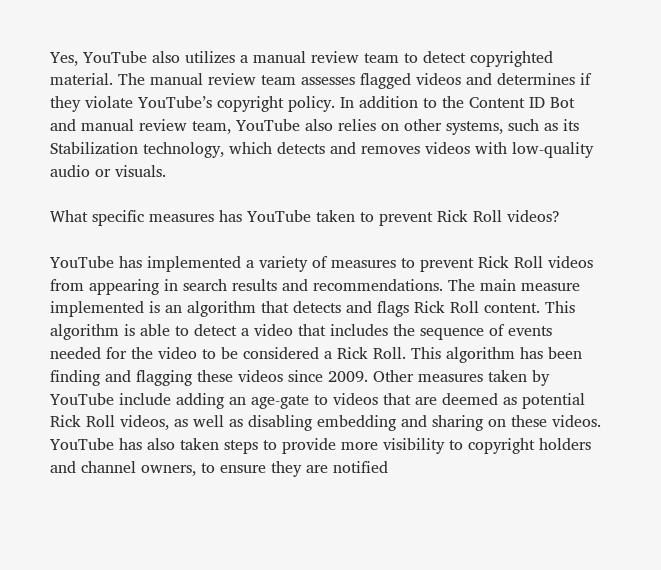Yes, YouTube also utilizes a manual review team to detect copyrighted material. The manual review team assesses flagged videos and determines if they violate YouTube’s copyright policy. In addition to the Content ID Bot and manual review team, YouTube also relies on other systems, such as its Stabilization technology, which detects and removes videos with low-quality audio or visuals.

What specific measures has YouTube taken to prevent Rick Roll videos?

YouTube has implemented a variety of measures to prevent Rick Roll videos from appearing in search results and recommendations. The main measure implemented is an algorithm that detects and flags Rick Roll content. This algorithm is able to detect a video that includes the sequence of events needed for the video to be considered a Rick Roll. This algorithm has been finding and flagging these videos since 2009. Other measures taken by YouTube include adding an age-gate to videos that are deemed as potential Rick Roll videos, as well as disabling embedding and sharing on these videos. YouTube has also taken steps to provide more visibility to copyright holders and channel owners, to ensure they are notified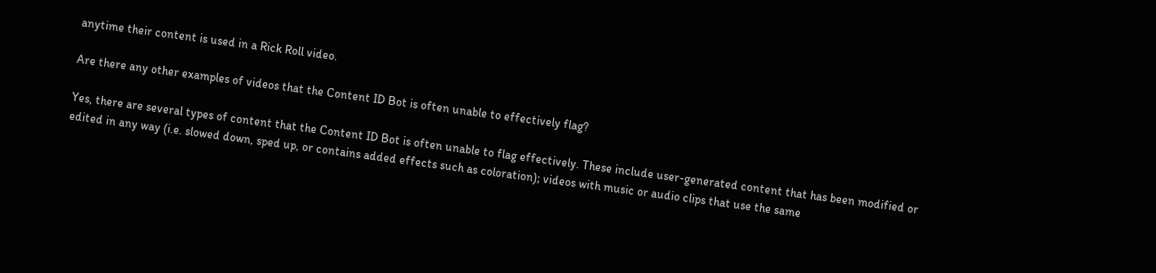anytime their content is used in a Rick Roll video.

Are there any other examples of videos that the Content ID Bot is often unable to effectively flag?

Yes, there are several types of content that the Content ID Bot is often unable to flag effectively. These include user-generated content that has been modified or edited in any way (i.e. slowed down, sped up, or contains added effects such as coloration); videos with music or audio clips that use the same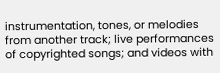instrumentation, tones, or melodies from another track; live performances of copyrighted songs; and videos with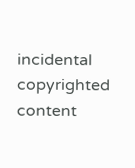incidental copyrighted content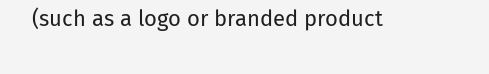(such as a logo or branded product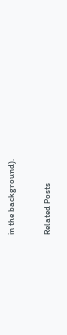in the background).

Related Posts